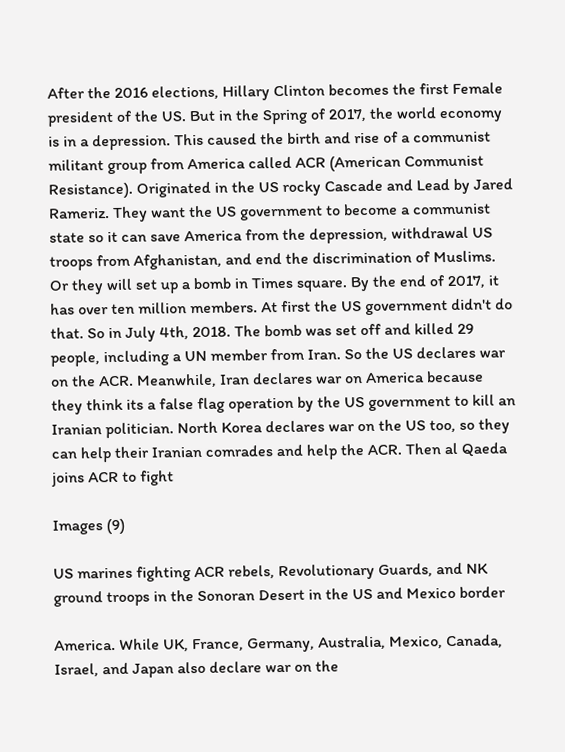After the 2016 elections, Hillary Clinton becomes the first Female president of the US. But in the Spring of 2017, the world economy is in a depression. This caused the birth and rise of a communist militant group from America called ACR (American Communist Resistance). Originated in the US rocky Cascade and Lead by Jared Rameriz. They want the US government to become a communist state so it can save America from the depression, withdrawal US troops from Afghanistan, and end the discrimination of Muslims. Or they will set up a bomb in Times square. By the end of 2017, it has over ten million members. At first the US government didn't do that. So in July 4th, 2018. The bomb was set off and killed 29 people, including a UN member from Iran. So the US declares war on the ACR. Meanwhile, Iran declares war on America because they think its a false flag operation by the US government to kill an Iranian politician. North Korea declares war on the US too, so they can help their Iranian comrades and help the ACR. Then al Qaeda joins ACR to fight

Images (9)

US marines fighting ACR rebels, Revolutionary Guards, and NK ground troops in the Sonoran Desert in the US and Mexico border

America. While UK, France, Germany, Australia, Mexico, Canada, Israel, and Japan also declare war on the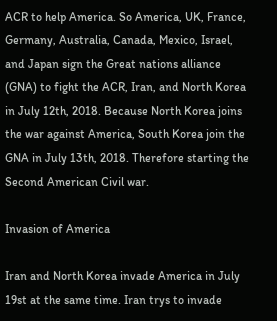ACR to help America. So America, UK, France, Germany, Australia, Canada, Mexico, Israel, and Japan sign the Great nations alliance (GNA) to fight the ACR, Iran, and North Korea in July 12th, 2018. Because North Korea joins the war against America, South Korea join the GNA in July 13th, 2018. Therefore starting the Second American Civil war.

Invasion of America

Iran and North Korea invade America in July 19st at the same time. Iran trys to invade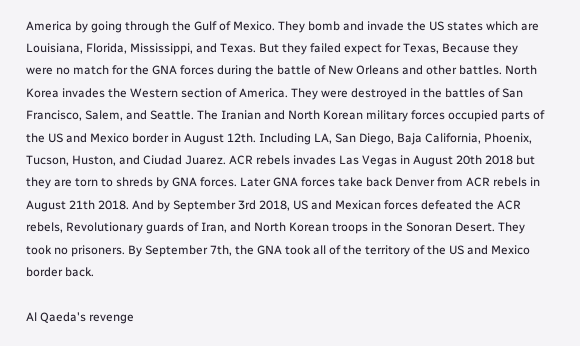America by going through the Gulf of Mexico. They bomb and invade the US states which are Louisiana, Florida, Mississippi, and Texas. But they failed expect for Texas, Because they were no match for the GNA forces during the battle of New Orleans and other battles. North Korea invades the Western section of America. They were destroyed in the battles of San Francisco, Salem, and Seattle. The Iranian and North Korean military forces occupied parts of the US and Mexico border in August 12th. Including LA, San Diego, Baja California, Phoenix, Tucson, Huston, and Ciudad Juarez. ACR rebels invades Las Vegas in August 20th 2018 but they are torn to shreds by GNA forces. Later GNA forces take back Denver from ACR rebels in August 21th 2018. And by September 3rd 2018, US and Mexican forces defeated the ACR rebels, Revolutionary guards of Iran, and North Korean troops in the Sonoran Desert. They took no prisoners. By September 7th, the GNA took all of the territory of the US and Mexico border back.

Al Qaeda's revenge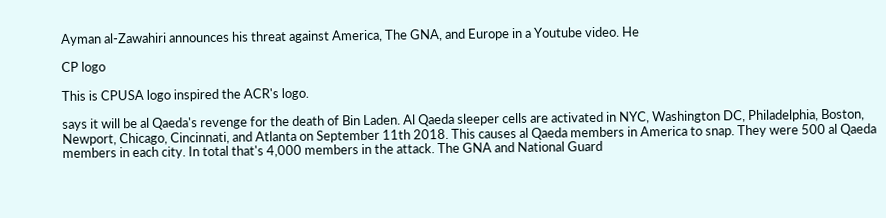Ayman al-Zawahiri announces his threat against America, The GNA, and Europe in a Youtube video. He

CP logo

This is CPUSA logo inspired the ACR's logo.

says it will be al Qaeda's revenge for the death of Bin Laden. Al Qaeda sleeper cells are activated in NYC, Washington DC, Philadelphia, Boston, Newport, Chicago, Cincinnati, and Atlanta on September 11th 2018. This causes al Qaeda members in America to snap. They were 500 al Qaeda members in each city. In total that's 4,000 members in the attack. The GNA and National Guard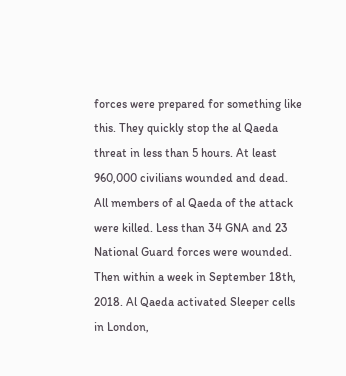forces were prepared for something like this. They quickly stop the al Qaeda threat in less than 5 hours. At least 960,000 civilians wounded and dead. All members of al Qaeda of the attack were killed. Less than 34 GNA and 23 National Guard forces were wounded. Then within a week in September 18th, 2018. Al Qaeda activated Sleeper cells in London,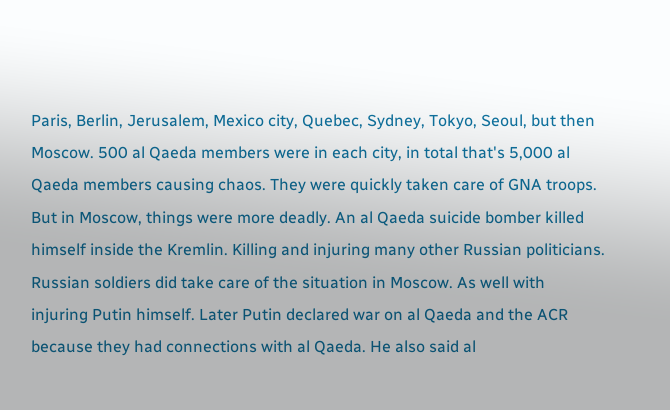Paris, Berlin, Jerusalem, Mexico city, Quebec, Sydney, Tokyo, Seoul, but then Moscow. 500 al Qaeda members were in each city, in total that's 5,000 al Qaeda members causing chaos. They were quickly taken care of GNA troops. But in Moscow, things were more deadly. An al Qaeda suicide bomber killed himself inside the Kremlin. Killing and injuring many other Russian politicians. Russian soldiers did take care of the situation in Moscow. As well with injuring Putin himself. Later Putin declared war on al Qaeda and the ACR because they had connections with al Qaeda. He also said al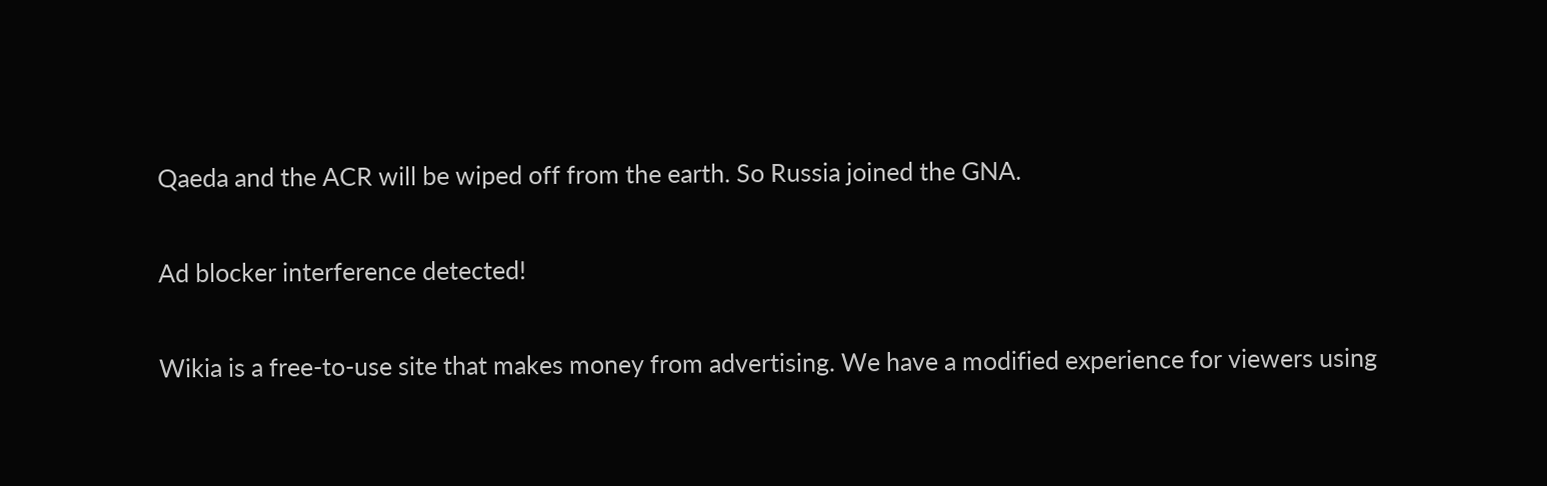Qaeda and the ACR will be wiped off from the earth. So Russia joined the GNA.

Ad blocker interference detected!

Wikia is a free-to-use site that makes money from advertising. We have a modified experience for viewers using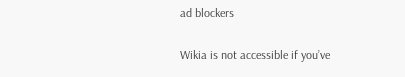ad blockers

Wikia is not accessible if you’ve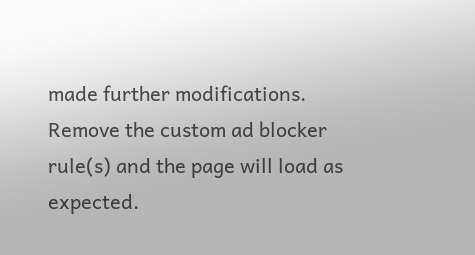made further modifications. Remove the custom ad blocker rule(s) and the page will load as expected.